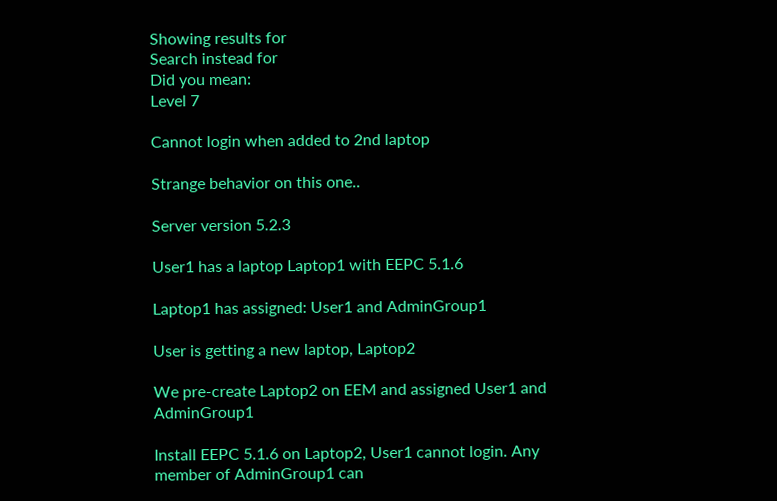Showing results for
Search instead for
Did you mean:
Level 7

Cannot login when added to 2nd laptop

Strange behavior on this one..

Server version 5.2.3

User1 has a laptop Laptop1 with EEPC 5.1.6

Laptop1 has assigned: User1 and AdminGroup1

User is getting a new laptop, Laptop2

We pre-create Laptop2 on EEM and assigned User1 and AdminGroup1

Install EEPC 5.1.6 on Laptop2, User1 cannot login. Any member of AdminGroup1 can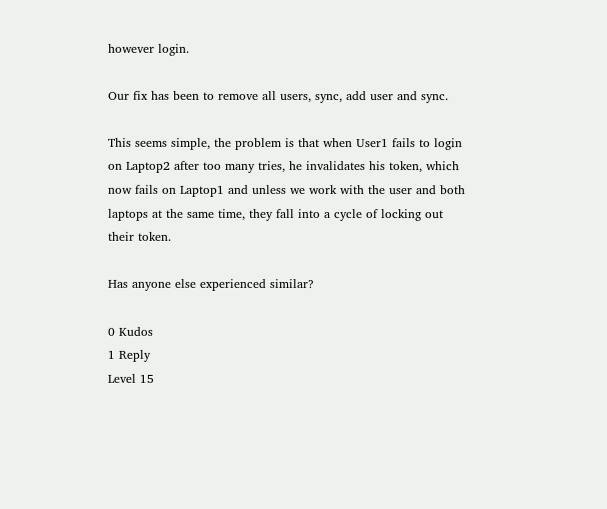however login.

Our fix has been to remove all users, sync, add user and sync.

This seems simple, the problem is that when User1 fails to login on Laptop2 after too many tries, he invalidates his token, which now fails on Laptop1 and unless we work with the user and both laptops at the same time, they fall into a cycle of locking out their token.

Has anyone else experienced similar?

0 Kudos
1 Reply
Level 15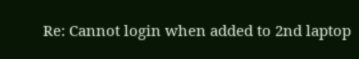Re: Cannot login when added to 2nd laptop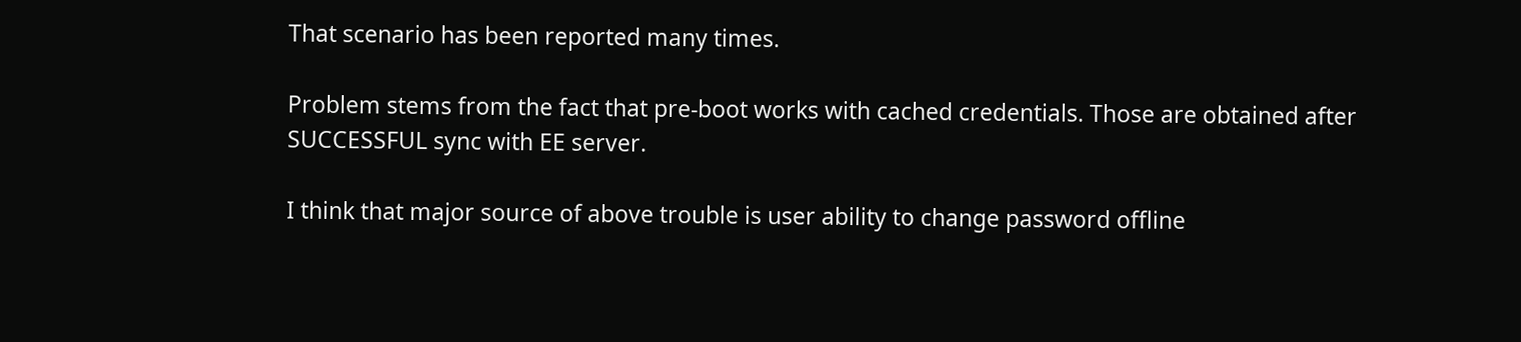That scenario has been reported many times.

Problem stems from the fact that pre-boot works with cached credentials. Those are obtained after SUCCESSFUL sync with EE server.

I think that major source of above trouble is user ability to change password offline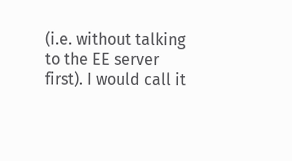(i.e. without talking to the EE server first). I would call it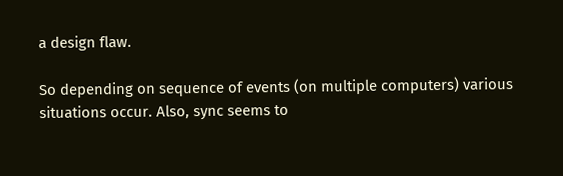a design flaw.

So depending on sequence of events (on multiple computers) various situations occur. Also, sync seems to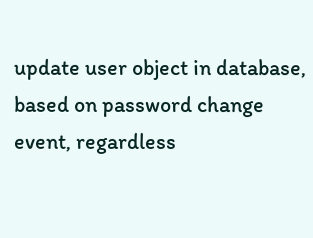update user object in database, based on password change event, regardless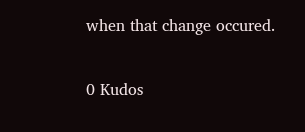when that change occured.

0 Kudos